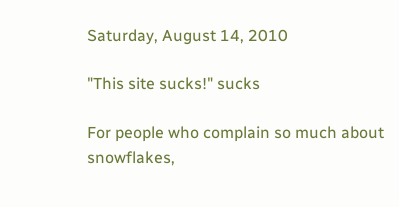Saturday, August 14, 2010

"This site sucks!" sucks

For people who complain so much about snowflakes,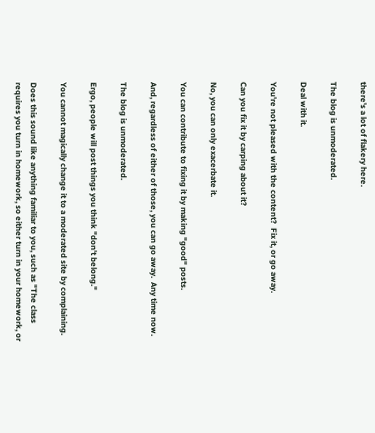there's a lot of flakery here.

The blog is unmoderated.

Deal with it.

You're not pleased with the content?  Fix it, or go away.

Can you fix it by carping about it?

No, you can only exacerbate it.

You can contribute to fixing it by making "good" posts.

And, regardless of either of those, you can go away.  Any time now.

The blog is unmoderated.

Ergo, people will post things you think "don't belong."

You cannot magically change it to a moderated site by complaining.

Does this sound like anything familiar to you, such as "The class requires you turn in homework, so either turn in your homework, or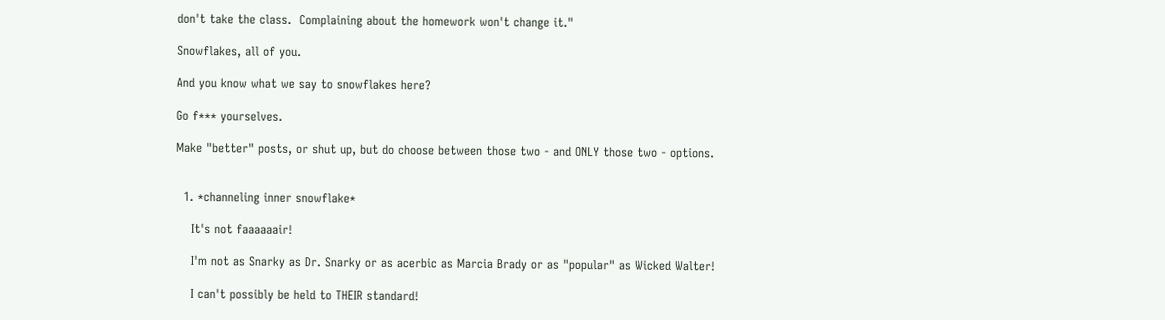don't take the class.  Complaining about the homework won't change it."

Snowflakes, all of you.

And you know what we say to snowflakes here?

Go f*** yourselves.

Make "better" posts, or shut up, but do choose between those two - and ONLY those two - options.


  1. *channeling inner snowflake*

    It's not faaaaaair!

    I'm not as Snarky as Dr. Snarky or as acerbic as Marcia Brady or as "popular" as Wicked Walter!

    I can't possibly be held to THEIR standard!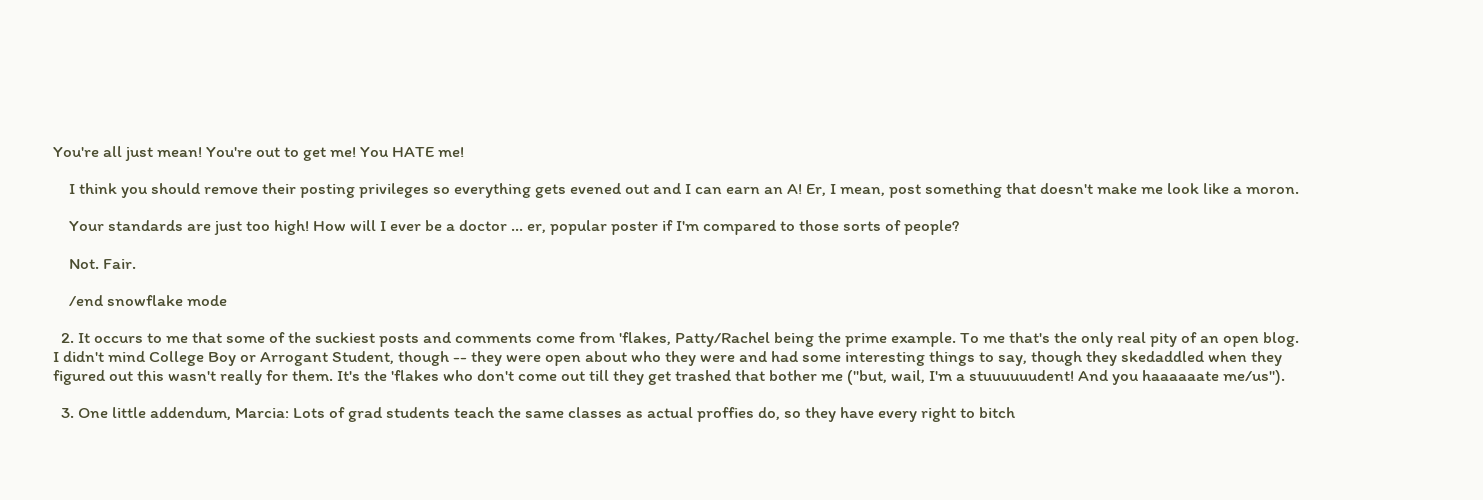You're all just mean! You're out to get me! You HATE me!

    I think you should remove their posting privileges so everything gets evened out and I can earn an A! Er, I mean, post something that doesn't make me look like a moron.

    Your standards are just too high! How will I ever be a doctor ... er, popular poster if I'm compared to those sorts of people?

    Not. Fair.

    /end snowflake mode

  2. It occurs to me that some of the suckiest posts and comments come from 'flakes, Patty/Rachel being the prime example. To me that's the only real pity of an open blog. I didn't mind College Boy or Arrogant Student, though -- they were open about who they were and had some interesting things to say, though they skedaddled when they figured out this wasn't really for them. It's the 'flakes who don't come out till they get trashed that bother me ("but, wail, I'm a stuuuuuudent! And you haaaaaate me/us").

  3. One little addendum, Marcia: Lots of grad students teach the same classes as actual proffies do, so they have every right to bitch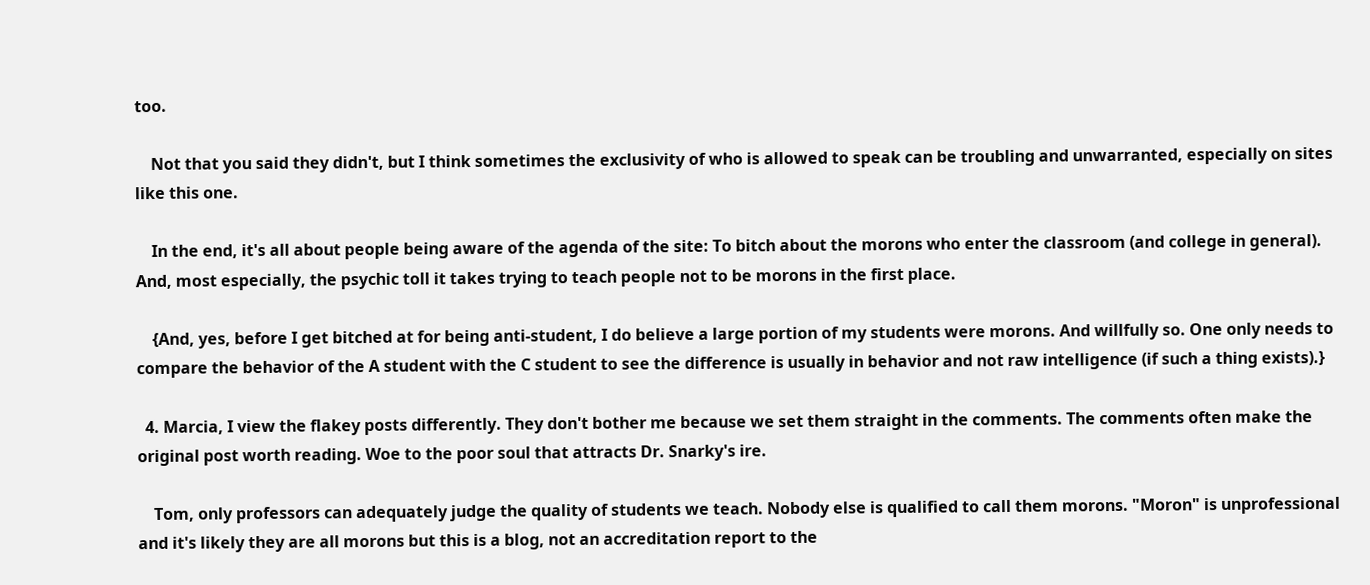too.

    Not that you said they didn't, but I think sometimes the exclusivity of who is allowed to speak can be troubling and unwarranted, especially on sites like this one.

    In the end, it's all about people being aware of the agenda of the site: To bitch about the morons who enter the classroom (and college in general). And, most especially, the psychic toll it takes trying to teach people not to be morons in the first place.

    {And, yes, before I get bitched at for being anti-student, I do believe a large portion of my students were morons. And willfully so. One only needs to compare the behavior of the A student with the C student to see the difference is usually in behavior and not raw intelligence (if such a thing exists).}

  4. Marcia, I view the flakey posts differently. They don't bother me because we set them straight in the comments. The comments often make the original post worth reading. Woe to the poor soul that attracts Dr. Snarky's ire.

    Tom, only professors can adequately judge the quality of students we teach. Nobody else is qualified to call them morons. "Moron" is unprofessional and it's likely they are all morons but this is a blog, not an accreditation report to the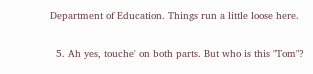Department of Education. Things run a little loose here.

  5. Ah yes, touche' on both parts. But who is this "Tom"?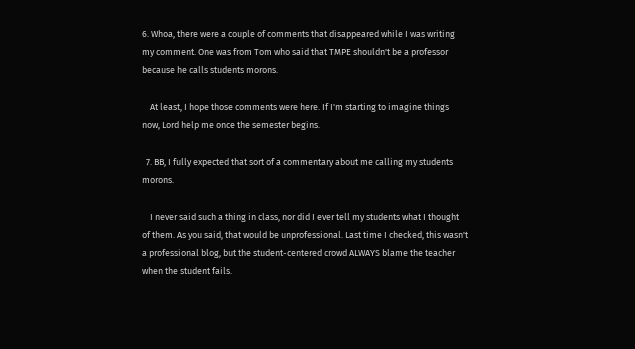6. Whoa, there were a couple of comments that disappeared while I was writing my comment. One was from Tom who said that TMPE shouldn't be a professor because he calls students morons.

    At least, I hope those comments were here. If I'm starting to imagine things now, Lord help me once the semester begins.

  7. BB, I fully expected that sort of a commentary about me calling my students morons.

    I never said such a thing in class, nor did I ever tell my students what I thought of them. As you said, that would be unprofessional. Last time I checked, this wasn't a professional blog, but the student-centered crowd ALWAYS blame the teacher when the student fails.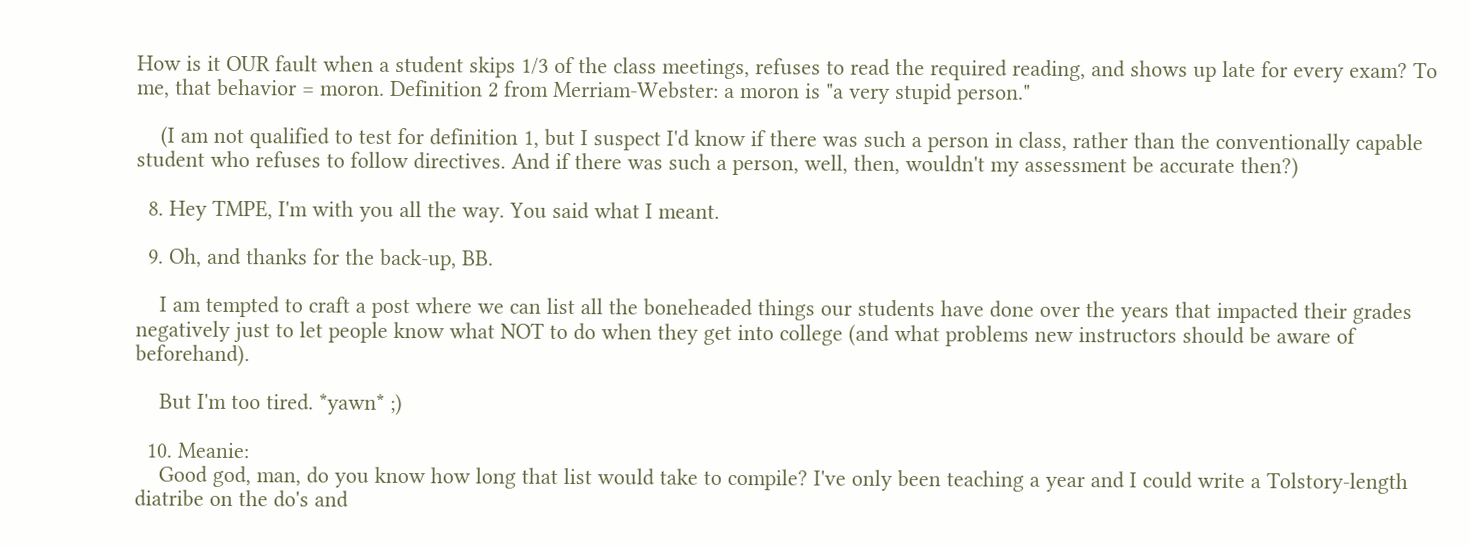How is it OUR fault when a student skips 1/3 of the class meetings, refuses to read the required reading, and shows up late for every exam? To me, that behavior = moron. Definition 2 from Merriam-Webster: a moron is "a very stupid person."

    (I am not qualified to test for definition 1, but I suspect I'd know if there was such a person in class, rather than the conventionally capable student who refuses to follow directives. And if there was such a person, well, then, wouldn't my assessment be accurate then?)

  8. Hey TMPE, I'm with you all the way. You said what I meant.

  9. Oh, and thanks for the back-up, BB.

    I am tempted to craft a post where we can list all the boneheaded things our students have done over the years that impacted their grades negatively just to let people know what NOT to do when they get into college (and what problems new instructors should be aware of beforehand).

    But I'm too tired. *yawn* ;)

  10. Meanie:
    Good god, man, do you know how long that list would take to compile? I've only been teaching a year and I could write a Tolstory-length diatribe on the do's and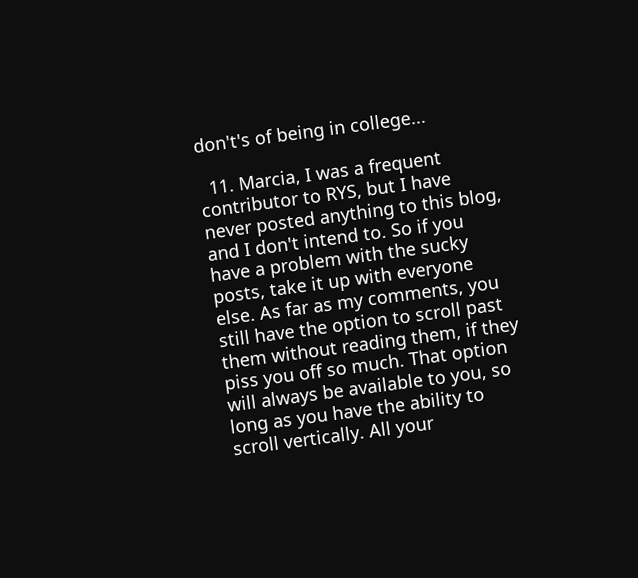don't's of being in college...

  11. Marcia, I was a frequent contributor to RYS, but I have never posted anything to this blog, and I don't intend to. So if you have a problem with the sucky posts, take it up with everyone else. As far as my comments, you still have the option to scroll past them without reading them, if they piss you off so much. That option will always be available to you, so long as you have the ability to scroll vertically. All your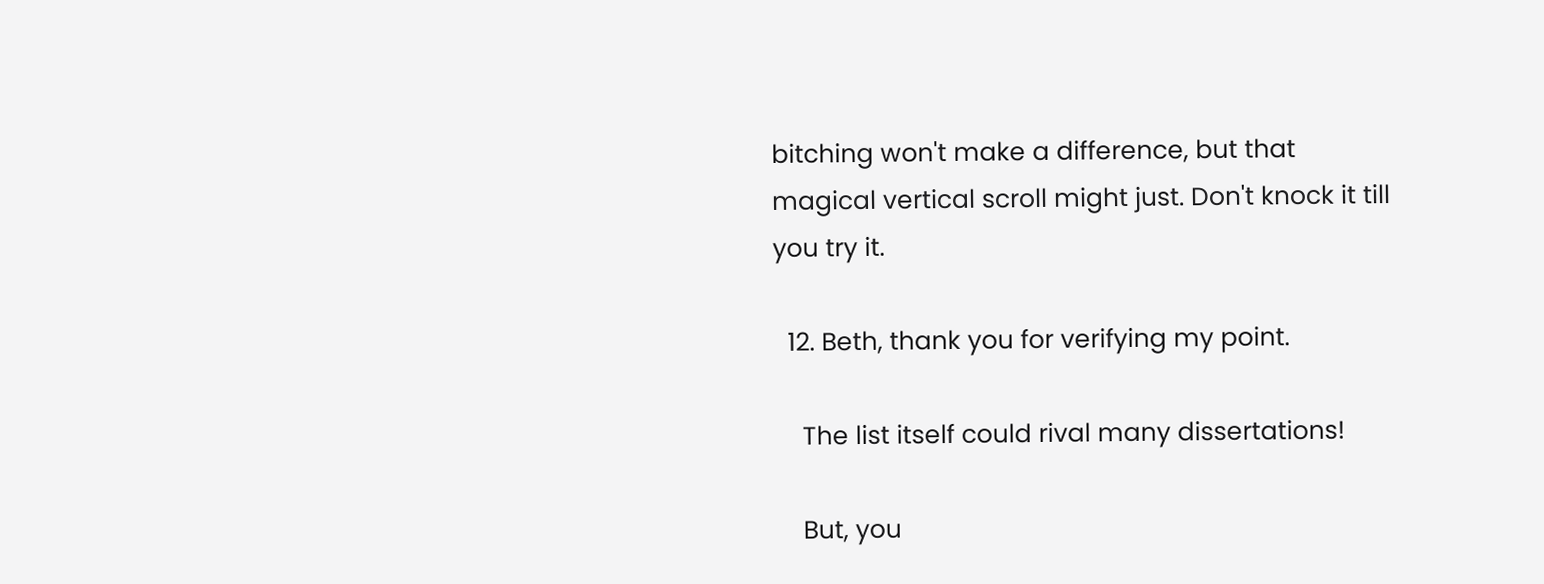bitching won't make a difference, but that magical vertical scroll might just. Don't knock it till you try it.

  12. Beth, thank you for verifying my point.

    The list itself could rival many dissertations!

    But, you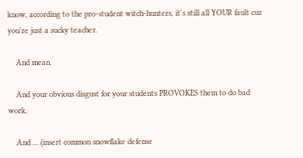know, according to the pro-student witch-hunters, it's still all YOUR fault cuz you're just a sucky teacher.

    And mean.

    And your obvious disgust for your students PROVOKES them to do bad work.

    And ... (insert common snowflake defense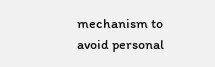mechanism to avoid personal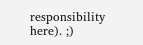responsibility here). ;)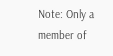Note: Only a member of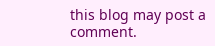this blog may post a comment.